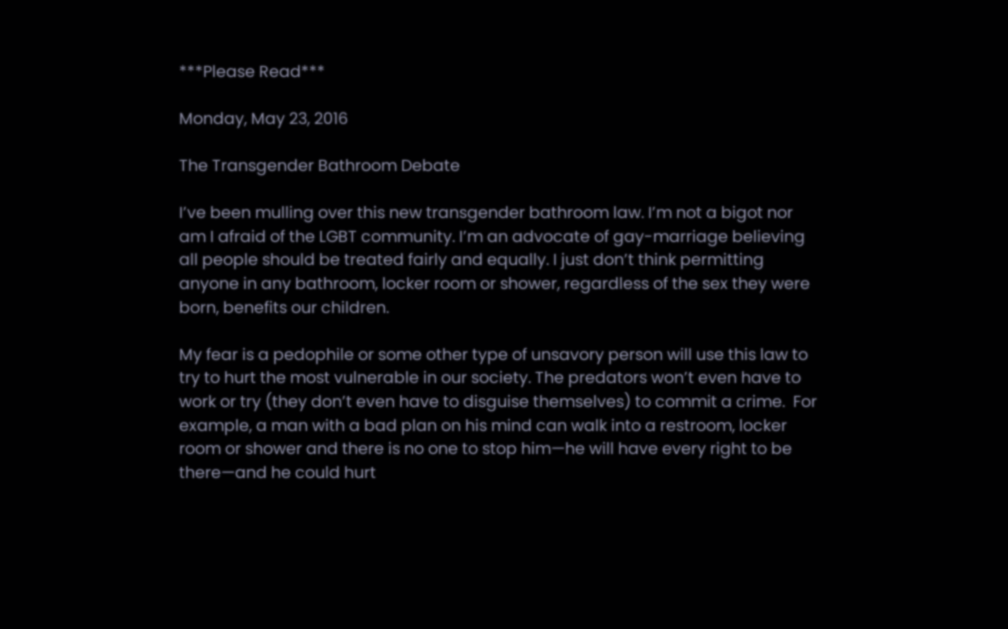***Please Read***

Monday, May 23, 2016

The Transgender Bathroom Debate

I’ve been mulling over this new transgender bathroom law. I’m not a bigot nor am I afraid of the LGBT community. I’m an advocate of gay-marriage believing all people should be treated fairly and equally. I just don’t think permitting anyone in any bathroom, locker room or shower, regardless of the sex they were born, benefits our children.

My fear is a pedophile or some other type of unsavory person will use this law to try to hurt the most vulnerable in our society. The predators won’t even have to work or try (they don’t even have to disguise themselves) to commit a crime.  For example, a man with a bad plan on his mind can walk into a restroom, locker room or shower and there is no one to stop him—he will have every right to be there—and he could hurt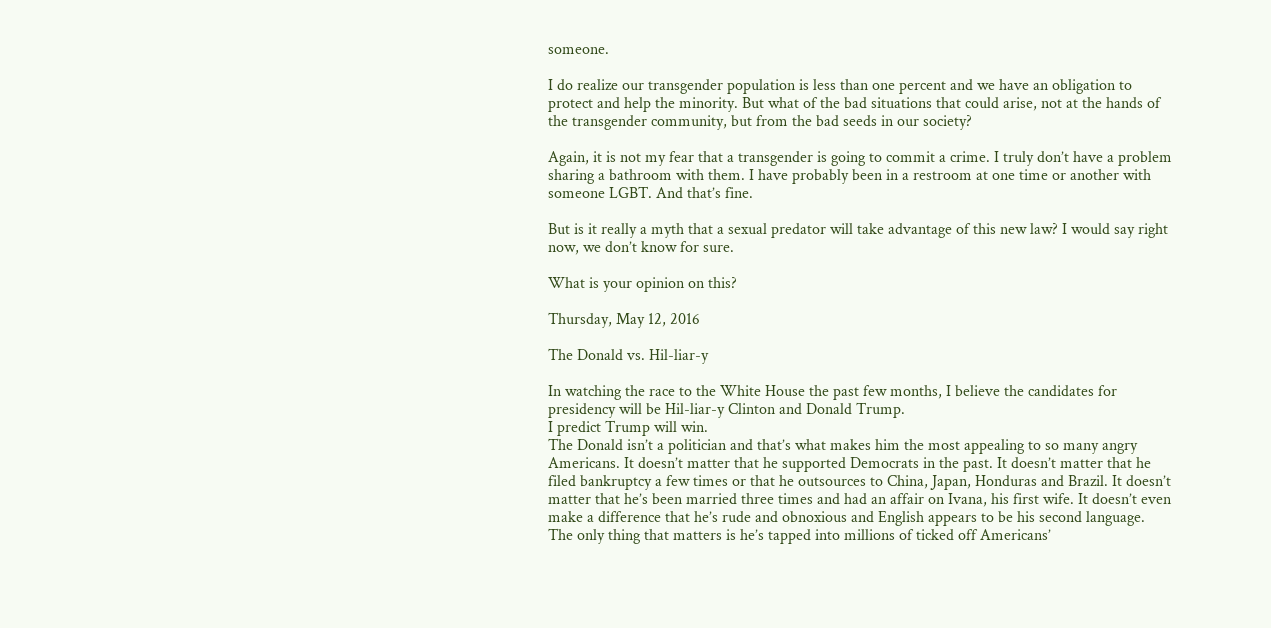someone.

I do realize our transgender population is less than one percent and we have an obligation to protect and help the minority. But what of the bad situations that could arise, not at the hands of the transgender community, but from the bad seeds in our society?

Again, it is not my fear that a transgender is going to commit a crime. I truly don’t have a problem sharing a bathroom with them. I have probably been in a restroom at one time or another with someone LGBT. And that’s fine.

But is it really a myth that a sexual predator will take advantage of this new law? I would say right now, we don’t know for sure.

What is your opinion on this?

Thursday, May 12, 2016

The Donald vs. Hil-liar-y

In watching the race to the White House the past few months, I believe the candidates for presidency will be Hil-liar-y Clinton and Donald Trump.
I predict Trump will win.
The Donald isn’t a politician and that’s what makes him the most appealing to so many angry Americans. It doesn’t matter that he supported Democrats in the past. It doesn’t matter that he filed bankruptcy a few times or that he outsources to China, Japan, Honduras and Brazil. It doesn’t matter that he’s been married three times and had an affair on Ivana, his first wife. It doesn’t even make a difference that he’s rude and obnoxious and English appears to be his second language.
The only thing that matters is he’s tapped into millions of ticked off Americans’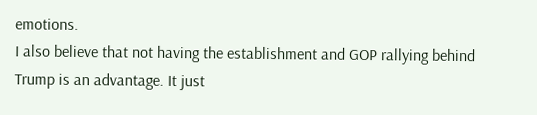emotions.
I also believe that not having the establishment and GOP rallying behind Trump is an advantage. It just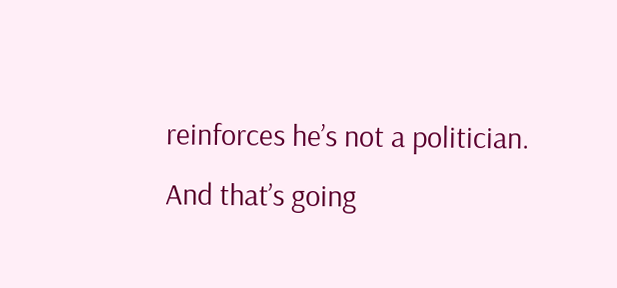reinforces he’s not a politician.
And that’s going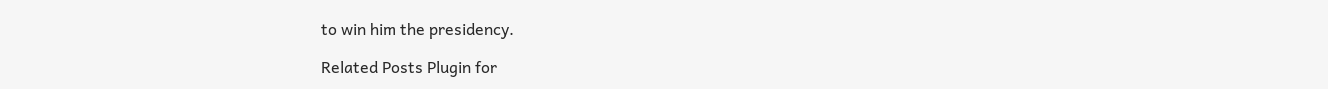to win him the presidency.

Related Posts Plugin for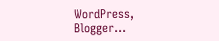WordPress, Blogger...